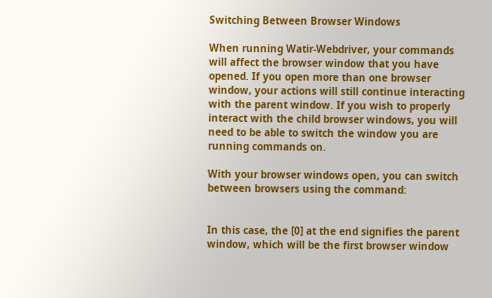Switching Between Browser Windows

When running Watir-Webdriver, your commands will affect the browser window that you have opened. If you open more than one browser window, your actions will still continue interacting with the parent window. If you wish to properly interact with the child browser windows, you will need to be able to switch the window you are running commands on.

With your browser windows open, you can switch between browsers using the command:


In this case, the [0] at the end signifies the parent window, which will be the first browser window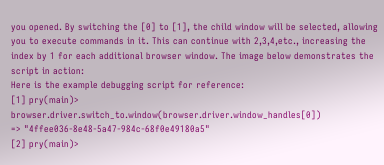you opened. By switching the [0] to [1], the child window will be selected, allowing you to execute commands in it. This can continue with 2,3,4,etc., increasing the index by 1 for each additional browser window. The image below demonstrates the script in action:
Here is the example debugging script for reference:
[1] pry(main)> browser.driver.switch_to.window(browser.driver.window_handles[0])
=> "4ffee036-8e48-5a47-984c-68f0e49180a5"
[2] pry(main)>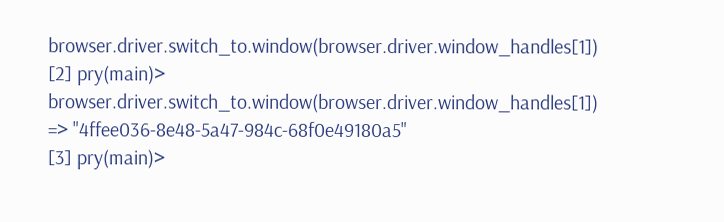browser.driver.switch_to.window(browser.driver.window_handles[1])
[2] pry(main)> browser.driver.switch_to.window(browser.driver.window_handles[1])
=> "4ffee036-8e48-5a47-984c-68f0e49180a5"
[3] pry(main)>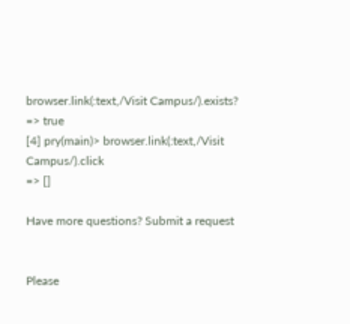browser.link(:text,/Visit Campus/).exists?
=> true
[4] pry(main)> browser.link(:text,/Visit Campus/).click
=> []

Have more questions? Submit a request


Please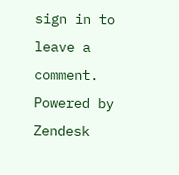sign in to leave a comment.
Powered by Zendesk